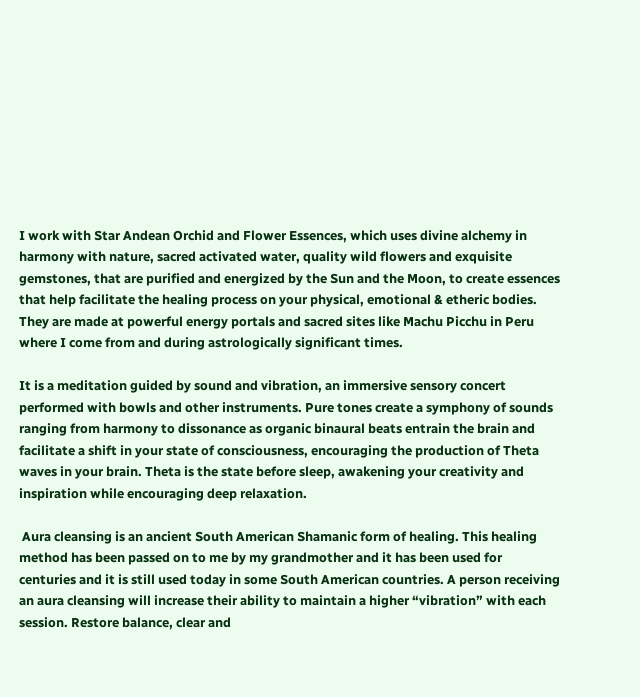I work with Star Andean Orchid and Flower Essences, which uses divine alchemy in harmony with nature, sacred activated water, quality wild flowers and exquisite gemstones, that are purified and energized by the Sun and the Moon, to create essences that help facilitate the healing process on your physical, emotional & etheric bodies.  They are made at powerful energy portals and sacred sites like Machu Picchu in Peru where I come from and during astrologically significant times.

It is a meditation guided by sound and vibration, an immersive sensory concert performed with bowls and other instruments. Pure tones create a symphony of sounds ranging from harmony to dissonance as organic binaural beats entrain the brain and facilitate a shift in your state of consciousness, encouraging the production of Theta waves in your brain. Theta is the state before sleep, awakening your creativity and inspiration while encouraging deep relaxation.

 Aura cleansing is an ancient South American Shamanic form of healing. This healing method has been passed on to me by my grandmother and it has been used for centuries and it is still used today in some South American countries. A person receiving an aura cleansing will increase their ability to maintain a higher “vibration” with each session. Restore balance, clear and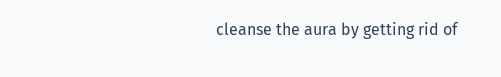cleanse the aura by getting rid of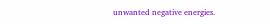unwanted negative energies.